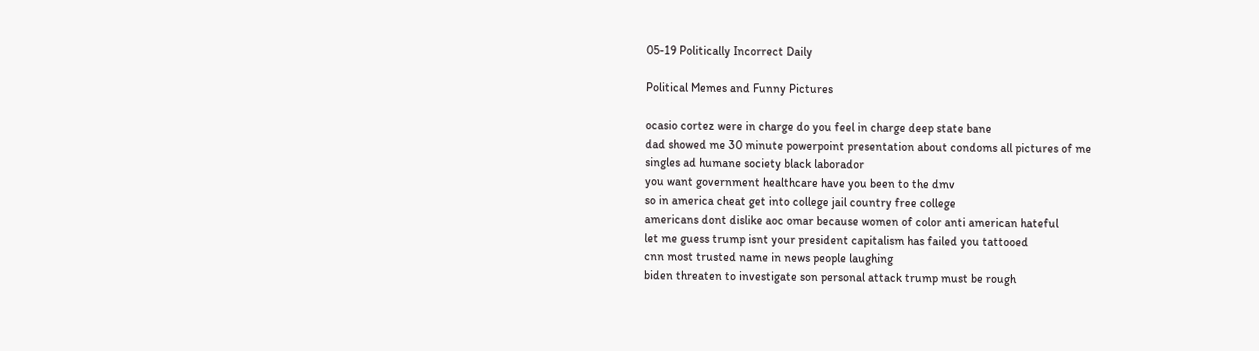05-19 Politically Incorrect Daily

Political Memes and Funny Pictures

ocasio cortez were in charge do you feel in charge deep state bane
dad showed me 30 minute powerpoint presentation about condoms all pictures of me
singles ad humane society black laborador
you want government healthcare have you been to the dmv
so in america cheat get into college jail country free college
americans dont dislike aoc omar because women of color anti american hateful
let me guess trump isnt your president capitalism has failed you tattooed
cnn most trusted name in news people laughing
biden threaten to investigate son personal attack trump must be rough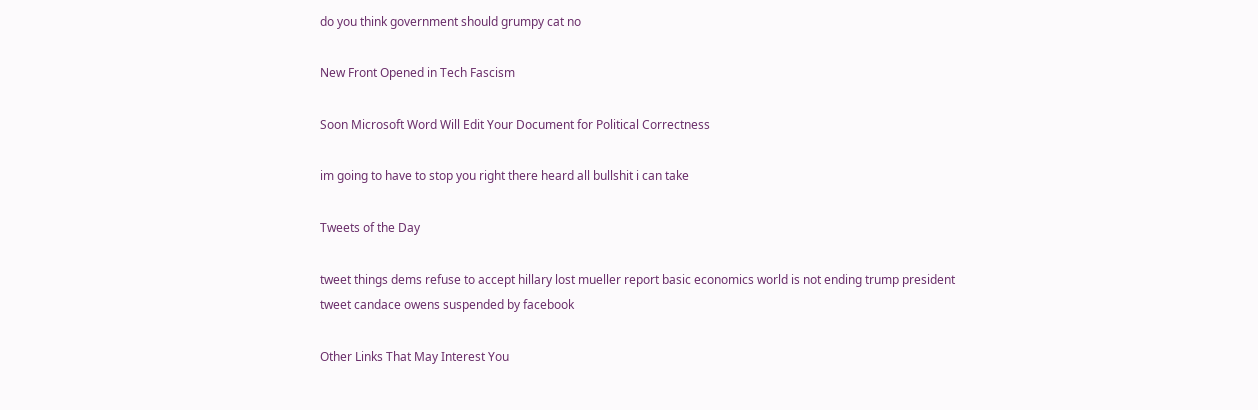do you think government should grumpy cat no

New Front Opened in Tech Fascism

Soon Microsoft Word Will Edit Your Document for Political Correctness

im going to have to stop you right there heard all bullshit i can take

Tweets of the Day

tweet things dems refuse to accept hillary lost mueller report basic economics world is not ending trump president
tweet candace owens suspended by facebook

Other Links That May Interest You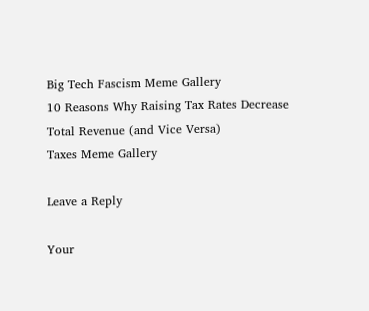Big Tech Fascism Meme Gallery
10 Reasons Why Raising Tax Rates Decrease Total Revenue (and Vice Versa)
Taxes Meme Gallery

Leave a Reply

Your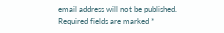email address will not be published. Required fields are marked *